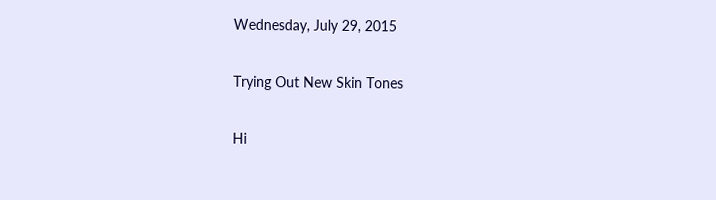Wednesday, July 29, 2015

Trying Out New Skin Tones

Hi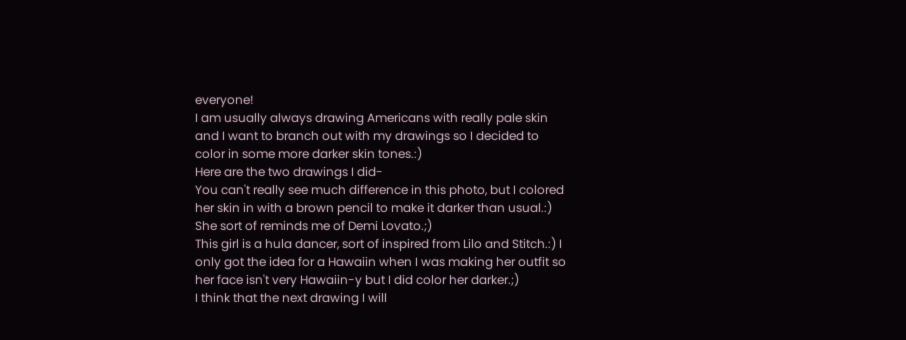everyone!
I am usually always drawing Americans with really pale skin and I want to branch out with my drawings so I decided to color in some more darker skin tones.:)
Here are the two drawings I did-
You can't really see much difference in this photo, but I colored her skin in with a brown pencil to make it darker than usual.:) She sort of reminds me of Demi Lovato.;)
This girl is a hula dancer, sort of inspired from Lilo and Stitch.:) I only got the idea for a Hawaiin when I was making her outfit so her face isn't very Hawaiin-y but I did color her darker.;)
I think that the next drawing I will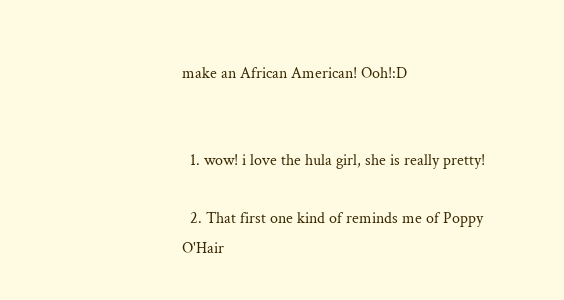make an African American! Ooh!:D


  1. wow! i love the hula girl, she is really pretty!

  2. That first one kind of reminds me of Poppy O'Hair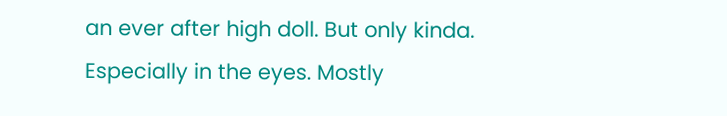an ever after high doll. But only kinda. Especially in the eyes. Mostly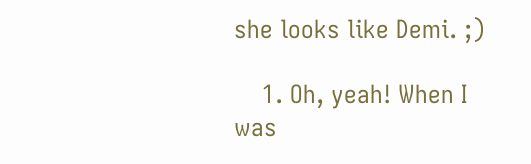she looks like Demi. ;)

    1. Oh, yeah! When I was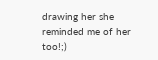drawing her she reminded me of her too!;)